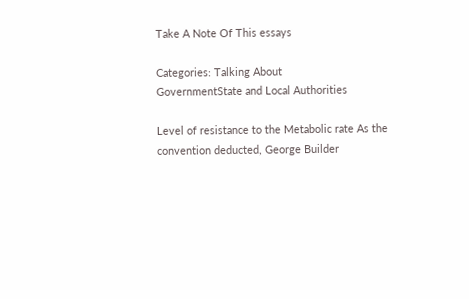Take A Note Of This essays

Categories: Talking About
GovernmentState and Local Authorities

Level of resistance to the Metabolic rate As the convention deducted, George Builder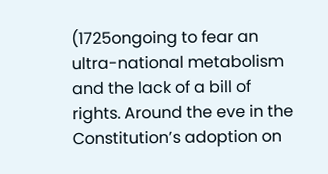(1725ongoing to fear an ultra-national metabolism and the lack of a bill of rights. Around the eve in the Constitution’s adoption on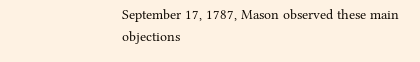September 17, 1787, Mason observed these main objections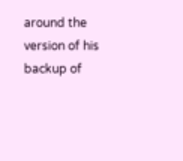around the version of his backup of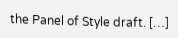the Panel of Style draft. […]